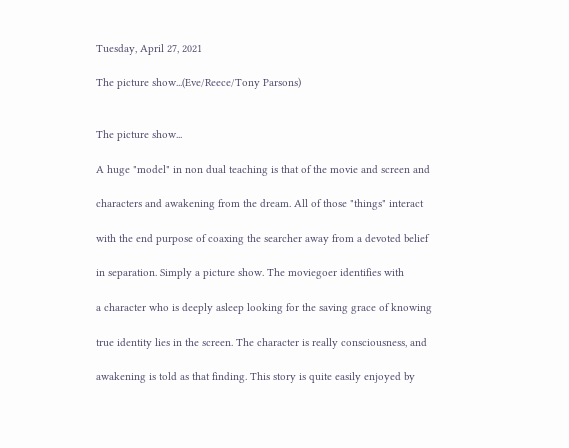Tuesday, April 27, 2021

The picture show...(Eve/Reece/Tony Parsons)


The picture show...

A huge "model" in non dual teaching is that of the movie and screen and

characters and awakening from the dream. All of those "things" interact

with the end purpose of coaxing the searcher away from a devoted belief

in separation. Simply a picture show. The moviegoer identifies with

a character who is deeply asleep looking for the saving grace of knowing

true identity lies in the screen. The character is really consciousness, and

awakening is told as that finding. This story is quite easily enjoyed by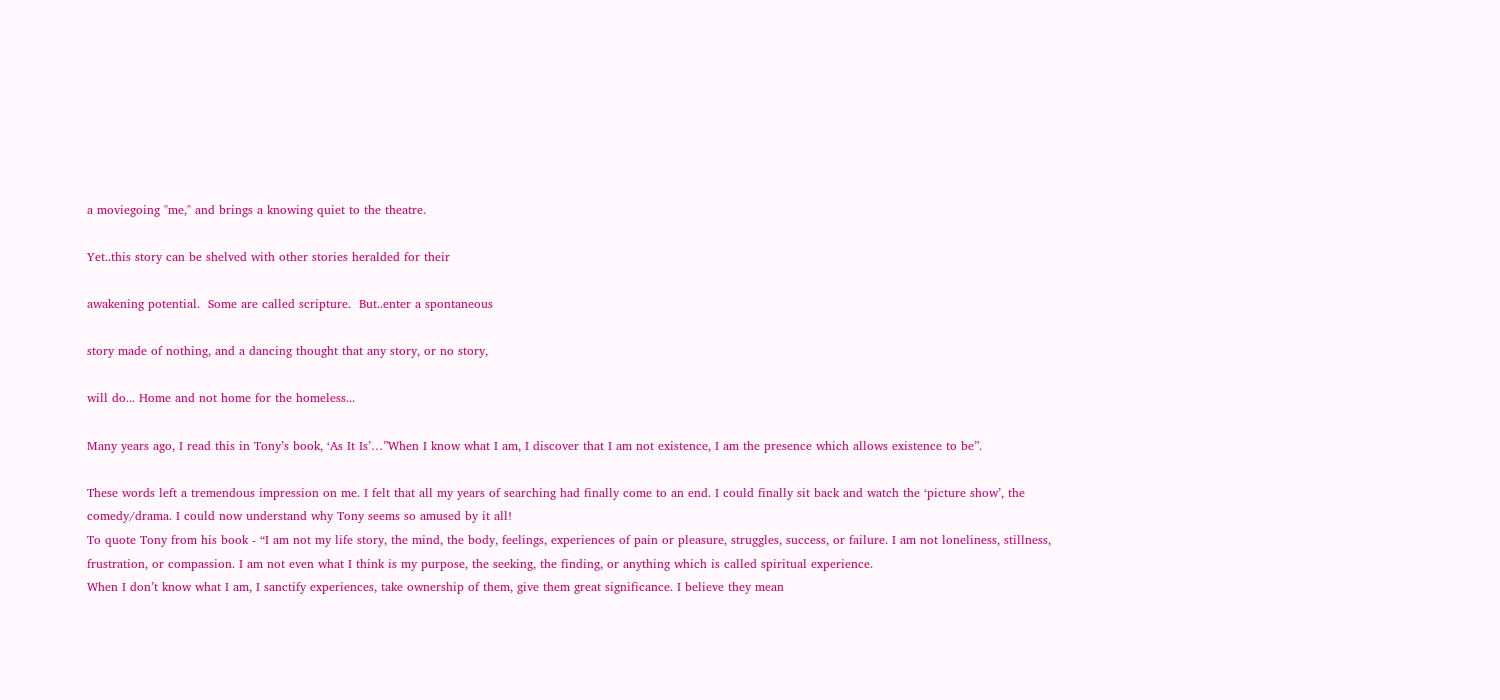a moviegoing "me," and brings a knowing quiet to the theatre.

Yet..this story can be shelved with other stories heralded for their

awakening potential.  Some are called scripture.  But..enter a spontaneous

story made of nothing, and a dancing thought that any story, or no story,

will do... Home and not home for the homeless...

Many years ago, I read this in Tony’s book, ‘As It Is’…”When I know what I am, I discover that I am not existence, I am the presence which allows existence to be”.

These words left a tremendous impression on me. I felt that all my years of searching had finally come to an end. I could finally sit back and watch the ‘picture show’, the comedy/drama. I could now understand why Tony seems so amused by it all!
To quote Tony from his book - “I am not my life story, the mind, the body, feelings, experiences of pain or pleasure, struggles, success, or failure. I am not loneliness, stillness, frustration, or compassion. I am not even what I think is my purpose, the seeking, the finding, or anything which is called spiritual experience.
When I don’t know what I am, I sanctify experiences, take ownership of them, give them great significance. I believe they mean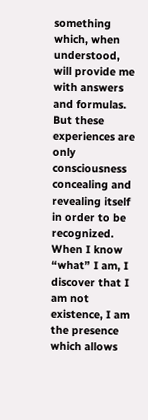something which, when understood, will provide me with answers and formulas. But these experiences are only consciousness concealing and revealing itself in order to be recognized. When I know “what” I am, I discover that I am not existence, I am the presence which allows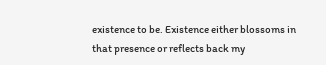existence to be. Existence either blossoms in that presence or reflects back my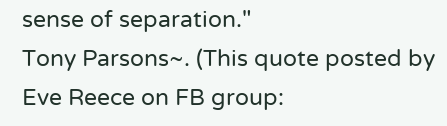sense of separation."
Tony Parsons~. (This quote posted by Eve Reece on FB group: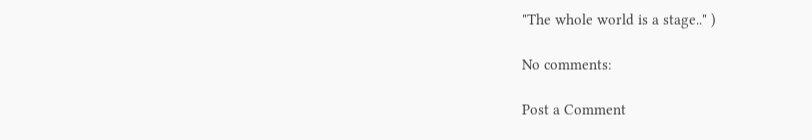"The whole world is a stage.." )

No comments:

Post a Comment